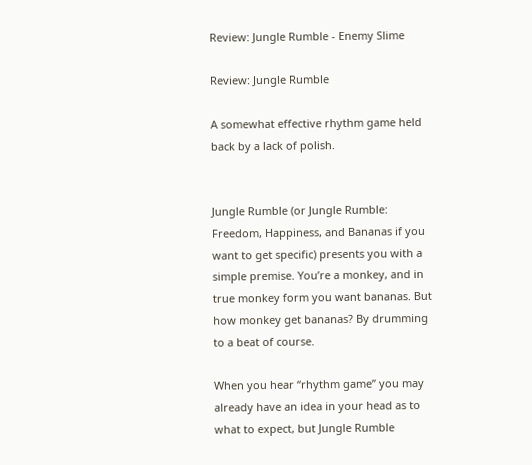Review: Jungle Rumble - Enemy Slime

Review: Jungle Rumble

A somewhat effective rhythm game held back by a lack of polish.


Jungle Rumble (or Jungle Rumble: Freedom, Happiness, and Bananas if you want to get specific) presents you with a simple premise. You’re a monkey, and in true monkey form you want bananas. But how monkey get bananas? By drumming to a beat of course.

When you hear “rhythm game” you may already have an idea in your head as to what to expect, but Jungle Rumble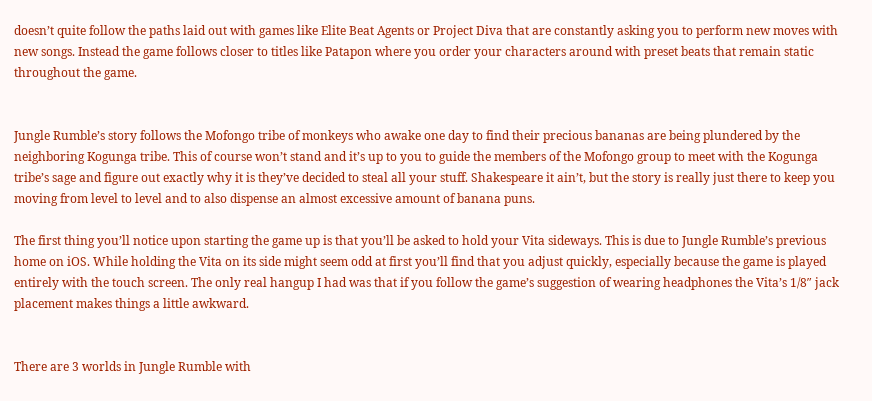doesn’t quite follow the paths laid out with games like Elite Beat Agents or Project Diva that are constantly asking you to perform new moves with new songs. Instead the game follows closer to titles like Patapon where you order your characters around with preset beats that remain static throughout the game.


Jungle Rumble’s story follows the Mofongo tribe of monkeys who awake one day to find their precious bananas are being plundered by the neighboring Kogunga tribe. This of course won’t stand and it’s up to you to guide the members of the Mofongo group to meet with the Kogunga tribe’s sage and figure out exactly why it is they’ve decided to steal all your stuff. Shakespeare it ain’t, but the story is really just there to keep you moving from level to level and to also dispense an almost excessive amount of banana puns.

The first thing you’ll notice upon starting the game up is that you’ll be asked to hold your Vita sideways. This is due to Jungle Rumble’s previous home on iOS. While holding the Vita on its side might seem odd at first you’ll find that you adjust quickly, especially because the game is played entirely with the touch screen. The only real hangup I had was that if you follow the game’s suggestion of wearing headphones the Vita’s 1/8″ jack placement makes things a little awkward.


There are 3 worlds in Jungle Rumble with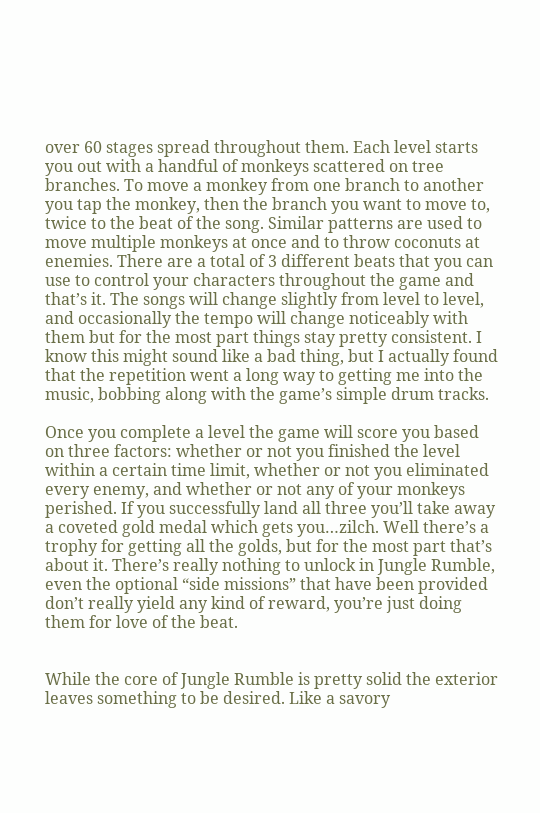over 60 stages spread throughout them. Each level starts you out with a handful of monkeys scattered on tree branches. To move a monkey from one branch to another you tap the monkey, then the branch you want to move to, twice to the beat of the song. Similar patterns are used to move multiple monkeys at once and to throw coconuts at enemies. There are a total of 3 different beats that you can use to control your characters throughout the game and that’s it. The songs will change slightly from level to level, and occasionally the tempo will change noticeably with them but for the most part things stay pretty consistent. I know this might sound like a bad thing, but I actually found that the repetition went a long way to getting me into the music, bobbing along with the game’s simple drum tracks.

Once you complete a level the game will score you based on three factors: whether or not you finished the level within a certain time limit, whether or not you eliminated every enemy, and whether or not any of your monkeys perished. If you successfully land all three you’ll take away a coveted gold medal which gets you…zilch. Well there’s a trophy for getting all the golds, but for the most part that’s about it. There’s really nothing to unlock in Jungle Rumble, even the optional “side missions” that have been provided don’t really yield any kind of reward, you’re just doing them for love of the beat.


While the core of Jungle Rumble is pretty solid the exterior leaves something to be desired. Like a savory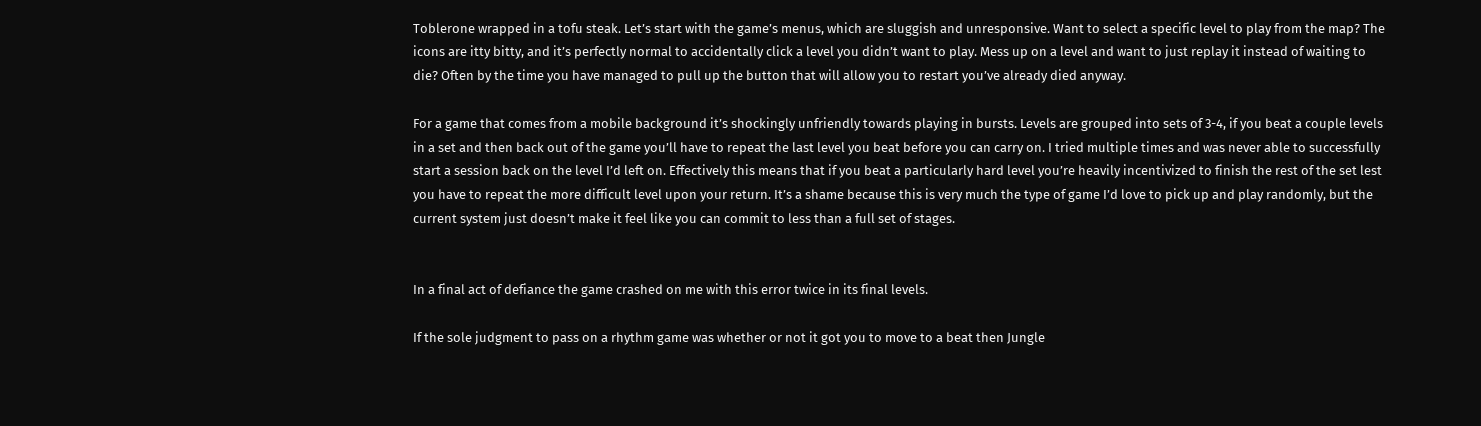Toblerone wrapped in a tofu steak. Let’s start with the game’s menus, which are sluggish and unresponsive. Want to select a specific level to play from the map? The icons are itty bitty, and it’s perfectly normal to accidentally click a level you didn’t want to play. Mess up on a level and want to just replay it instead of waiting to die? Often by the time you have managed to pull up the button that will allow you to restart you’ve already died anyway.

For a game that comes from a mobile background it’s shockingly unfriendly towards playing in bursts. Levels are grouped into sets of 3-4, if you beat a couple levels in a set and then back out of the game you’ll have to repeat the last level you beat before you can carry on. I tried multiple times and was never able to successfully start a session back on the level I’d left on. Effectively this means that if you beat a particularly hard level you’re heavily incentivized to finish the rest of the set lest you have to repeat the more difficult level upon your return. It’s a shame because this is very much the type of game I’d love to pick up and play randomly, but the current system just doesn’t make it feel like you can commit to less than a full set of stages.


In a final act of defiance the game crashed on me with this error twice in its final levels.

If the sole judgment to pass on a rhythm game was whether or not it got you to move to a beat then Jungle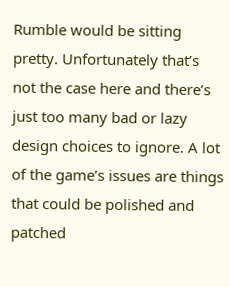Rumble would be sitting pretty. Unfortunately that’s not the case here and there’s just too many bad or lazy design choices to ignore. A lot of the game’s issues are things that could be polished and patched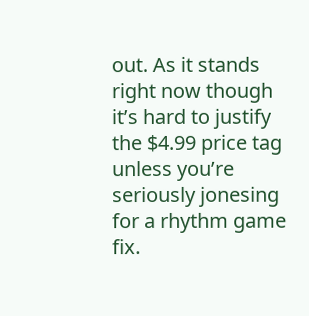out. As it stands right now though it’s hard to justify the $4.99 price tag unless you’re seriously jonesing for a rhythm game fix.